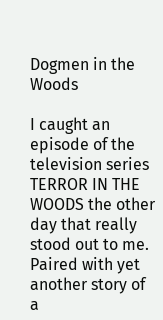Dogmen in the Woods

I caught an episode of the television series TERROR IN THE WOODS the other day that really stood out to me. Paired with yet another story of a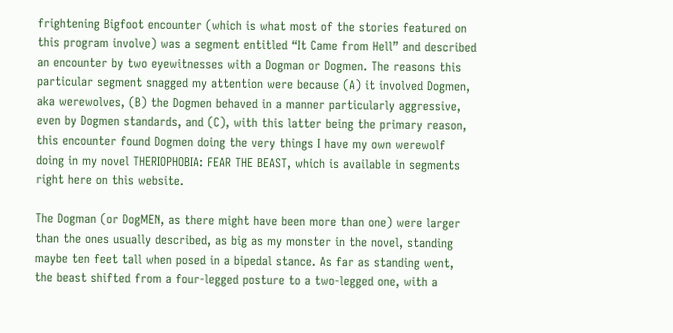frightening Bigfoot encounter (which is what most of the stories featured on this program involve) was a segment entitled “It Came from Hell” and described an encounter by two eyewitnesses with a Dogman or Dogmen. The reasons this particular segment snagged my attention were because (A) it involved Dogmen, aka werewolves, (B) the Dogmen behaved in a manner particularly aggressive, even by Dogmen standards, and (C), with this latter being the primary reason, this encounter found Dogmen doing the very things I have my own werewolf doing in my novel THERIOPHOBIA: FEAR THE BEAST, which is available in segments right here on this website.

The Dogman (or DogMEN, as there might have been more than one) were larger than the ones usually described, as big as my monster in the novel, standing maybe ten feet tall when posed in a bipedal stance. As far as standing went, the beast shifted from a four-legged posture to a two-legged one, with a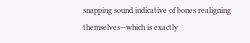snapping sound indicative of bones realigning themselves—which is exactly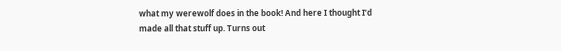what my werewolf does in the book! And here I thought I’d made all that stuff up. Turns out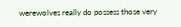werewolves really do possess those very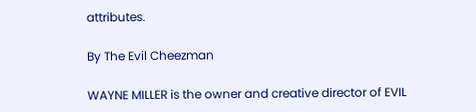attributes.

By The Evil Cheezman

WAYNE MILLER is the owner and creative director of EVIL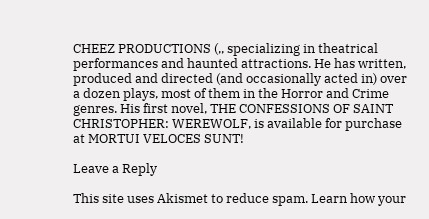CHEEZ PRODUCTIONS (,, specializing in theatrical performances and haunted attractions. He has written, produced and directed (and occasionally acted in) over a dozen plays, most of them in the Horror and Crime genres. His first novel, THE CONFESSIONS OF SAINT CHRISTOPHER: WEREWOLF, is available for purchase at MORTUI VELOCES SUNT!

Leave a Reply

This site uses Akismet to reduce spam. Learn how your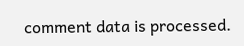comment data is processed.